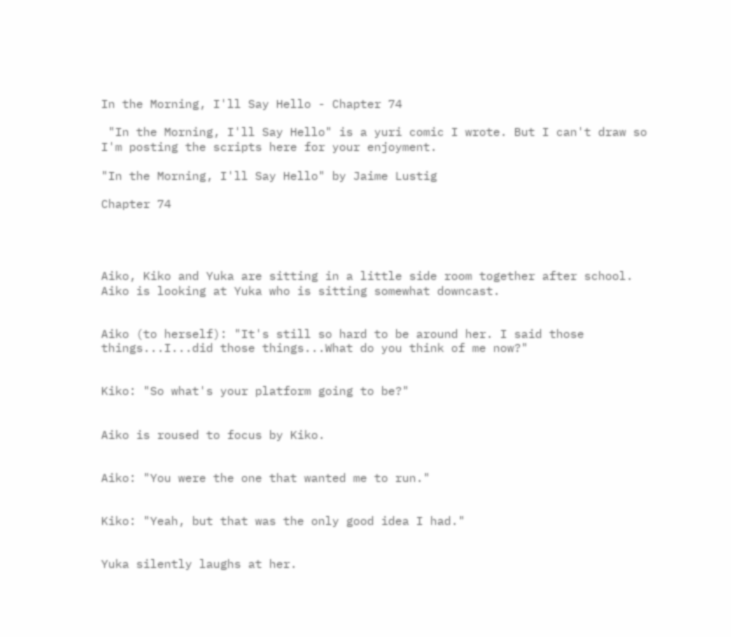In the Morning, I'll Say Hello - Chapter 74

 "In the Morning, I'll Say Hello" is a yuri comic I wrote. But I can't draw so I'm posting the scripts here for your enjoyment.

"In the Morning, I'll Say Hello" by Jaime Lustig

Chapter 74




Aiko, Kiko and Yuka are sitting in a little side room together after school. Aiko is looking at Yuka who is sitting somewhat downcast.


Aiko (to herself): "It's still so hard to be around her. I said those things...I...did those things...What do you think of me now?"


Kiko: "So what's your platform going to be?"


Aiko is roused to focus by Kiko.


Aiko: "You were the one that wanted me to run."


Kiko: "Yeah, but that was the only good idea I had."


Yuka silently laughs at her.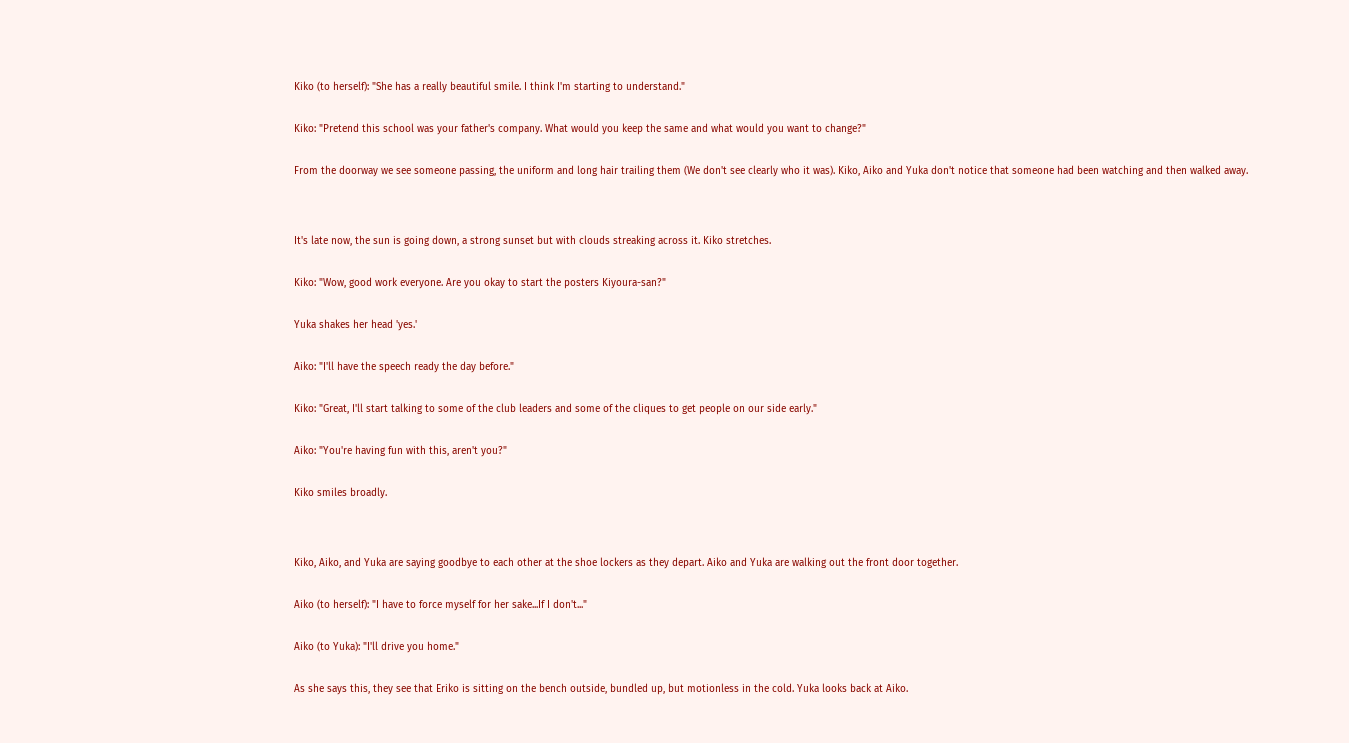Kiko (to herself): "She has a really beautiful smile. I think I'm starting to understand."


Kiko: "Pretend this school was your father's company. What would you keep the same and what would you want to change?"


From the doorway we see someone passing, the uniform and long hair trailing them (We don't see clearly who it was). Kiko, Aiko and Yuka don't notice that someone had been watching and then walked away.




It's late now, the sun is going down, a strong sunset but with clouds streaking across it. Kiko stretches.


Kiko: "Wow, good work everyone. Are you okay to start the posters Kiyoura-san?"


Yuka shakes her head 'yes.'


Aiko: "I'll have the speech ready the day before."


Kiko: "Great, I'll start talking to some of the club leaders and some of the cliques to get people on our side early."


Aiko: "You're having fun with this, aren't you?"


Kiko smiles broadly.




Kiko, Aiko, and Yuka are saying goodbye to each other at the shoe lockers as they depart. Aiko and Yuka are walking out the front door together.


Aiko (to herself): "I have to force myself for her sake...If I don't..."


Aiko (to Yuka): "I'll drive you home."


As she says this, they see that Eriko is sitting on the bench outside, bundled up, but motionless in the cold. Yuka looks back at Aiko.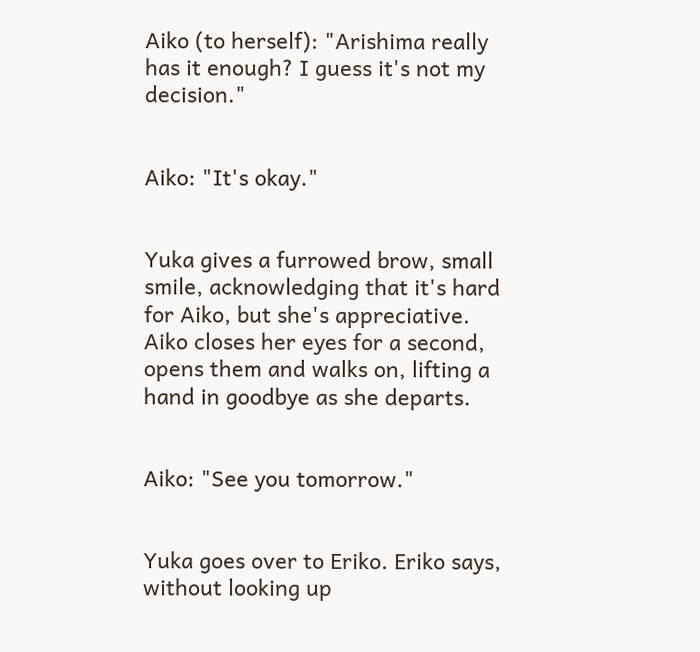Aiko (to herself): "Arishima really has it enough? I guess it's not my decision."


Aiko: "It's okay."


Yuka gives a furrowed brow, small smile, acknowledging that it's hard for Aiko, but she's appreciative. Aiko closes her eyes for a second, opens them and walks on, lifting a hand in goodbye as she departs.


Aiko: "See you tomorrow."


Yuka goes over to Eriko. Eriko says, without looking up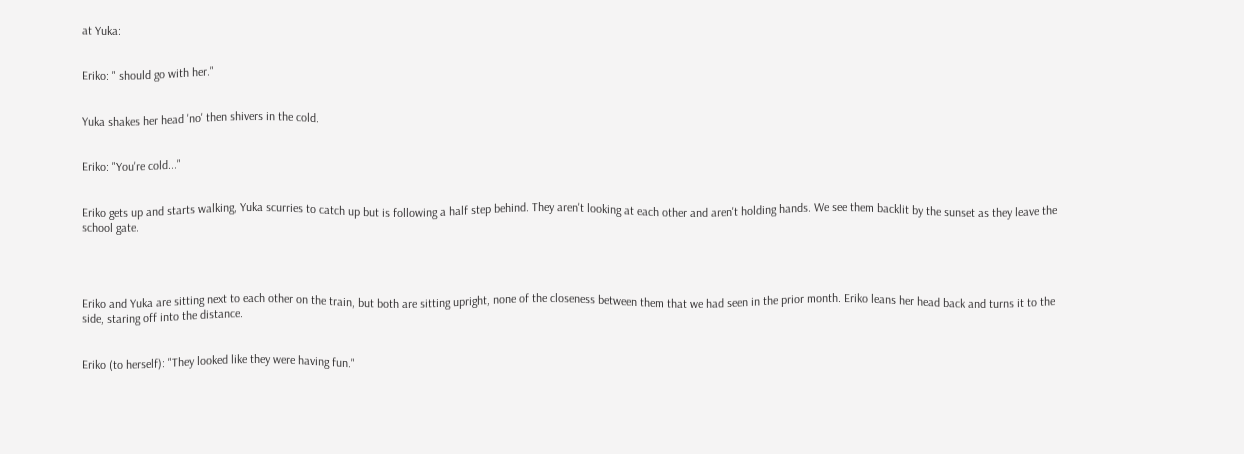at Yuka:


Eriko: " should go with her."


Yuka shakes her head 'no' then shivers in the cold.


Eriko: "You're cold..."


Eriko gets up and starts walking, Yuka scurries to catch up but is following a half step behind. They aren't looking at each other and aren't holding hands. We see them backlit by the sunset as they leave the school gate.




Eriko and Yuka are sitting next to each other on the train, but both are sitting upright, none of the closeness between them that we had seen in the prior month. Eriko leans her head back and turns it to the side, staring off into the distance.


Eriko (to herself): "They looked like they were having fun."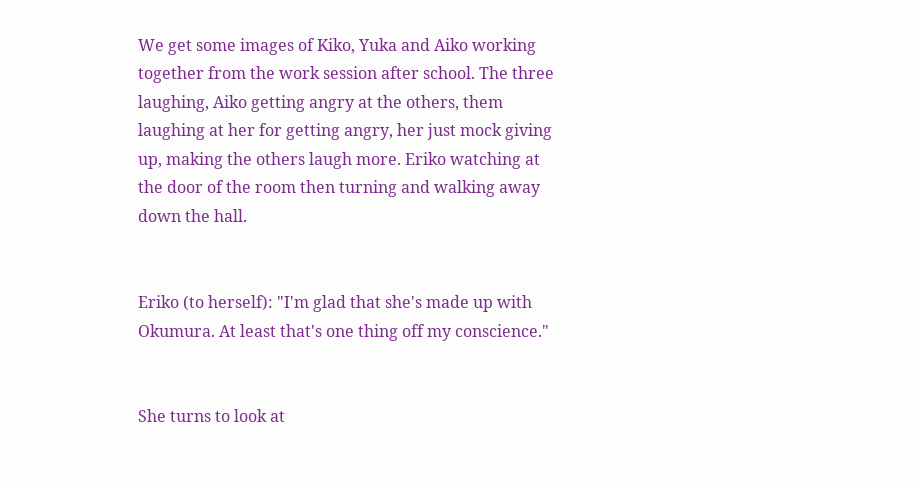We get some images of Kiko, Yuka and Aiko working together from the work session after school. The three laughing, Aiko getting angry at the others, them laughing at her for getting angry, her just mock giving up, making the others laugh more. Eriko watching at the door of the room then turning and walking away down the hall.


Eriko (to herself): "I'm glad that she's made up with Okumura. At least that's one thing off my conscience."


She turns to look at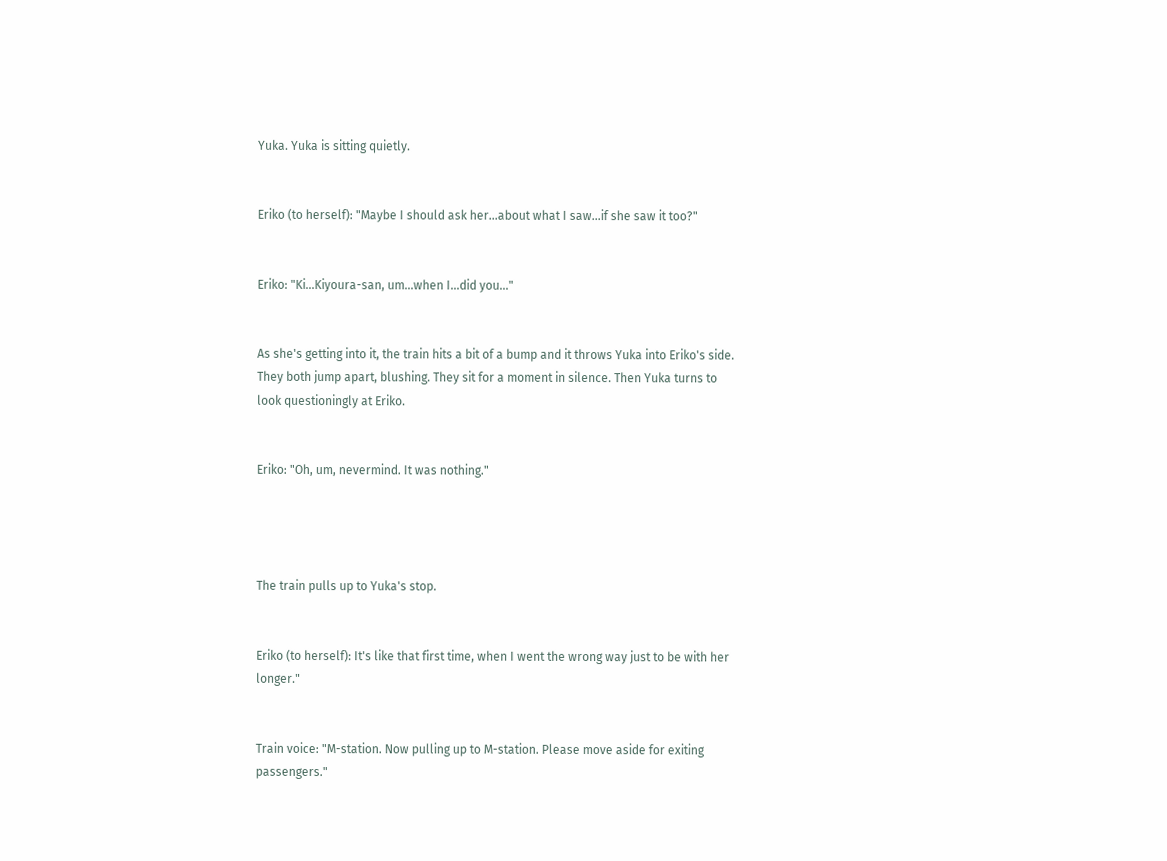Yuka. Yuka is sitting quietly.


Eriko (to herself): "Maybe I should ask her...about what I saw...if she saw it too?"


Eriko: "Ki...Kiyoura-san, um...when I...did you..."


As she's getting into it, the train hits a bit of a bump and it throws Yuka into Eriko's side. They both jump apart, blushing. They sit for a moment in silence. Then Yuka turns to look questioningly at Eriko.


Eriko: "Oh, um, nevermind. It was nothing."




The train pulls up to Yuka's stop.


Eriko (to herself): It's like that first time, when I went the wrong way just to be with her longer."


Train voice: "M-station. Now pulling up to M-station. Please move aside for exiting passengers."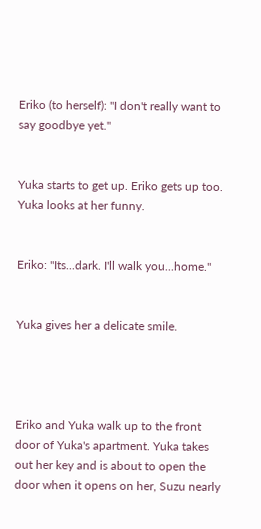Eriko (to herself): "I don't really want to say goodbye yet."


Yuka starts to get up. Eriko gets up too. Yuka looks at her funny.


Eriko: "Its...dark. I'll walk you...home."


Yuka gives her a delicate smile.




Eriko and Yuka walk up to the front door of Yuka's apartment. Yuka takes out her key and is about to open the door when it opens on her, Suzu nearly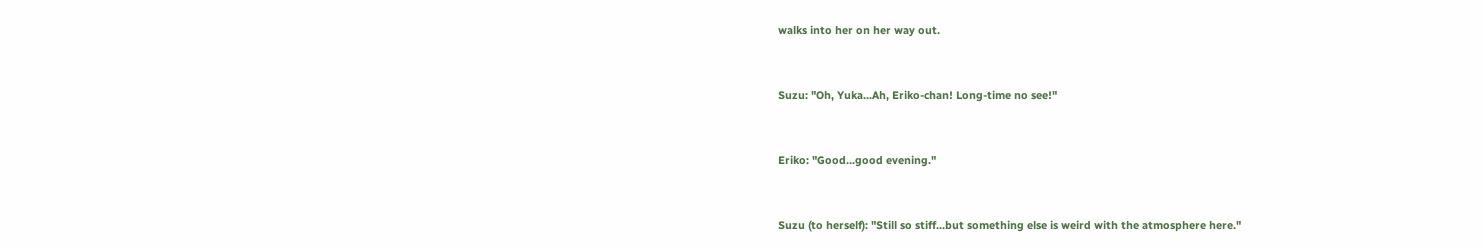walks into her on her way out.


Suzu: "Oh, Yuka...Ah, Eriko-chan! Long-time no see!"


Eriko: "Good...good evening."


Suzu (to herself): "Still so stiff...but something else is weird with the atmosphere here."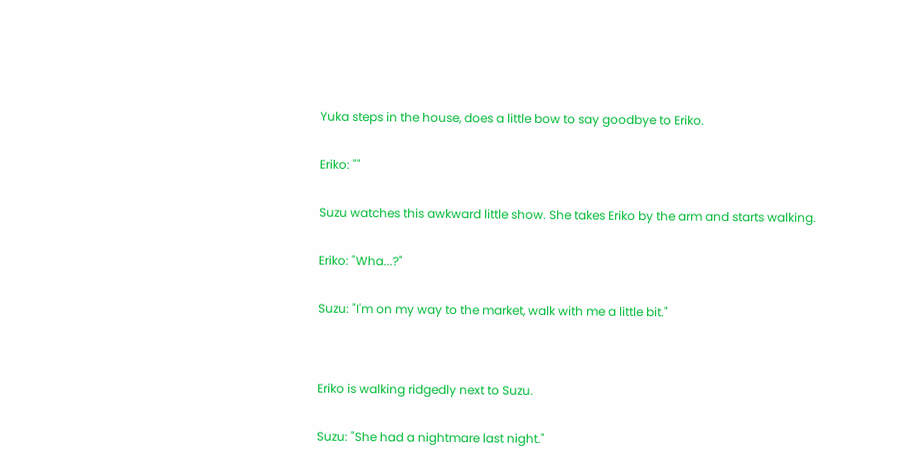Yuka steps in the house, does a little bow to say goodbye to Eriko.


Eriko: ""


Suzu watches this awkward little show. She takes Eriko by the arm and starts walking.


Eriko: "Wha...?"


Suzu: "I'm on my way to the market, walk with me a little bit."




Eriko is walking ridgedly next to Suzu.


Suzu: "She had a nightmare last night."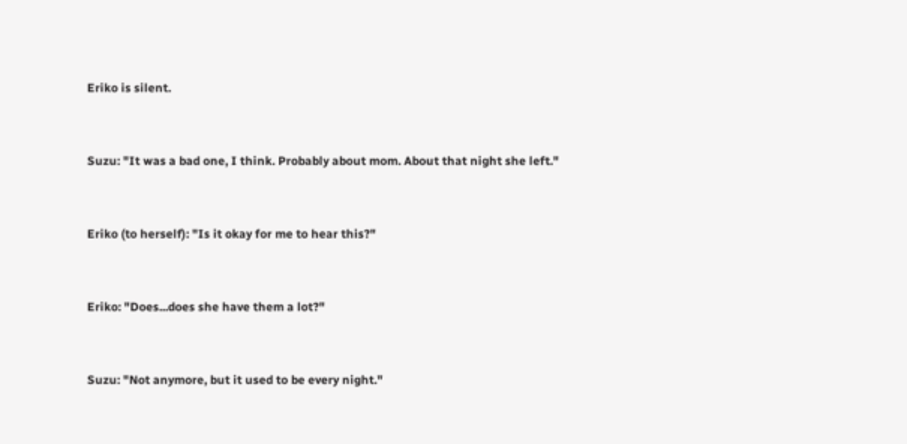Eriko is silent.


Suzu: "It was a bad one, I think. Probably about mom. About that night she left."


Eriko (to herself): "Is it okay for me to hear this?"


Eriko: "Does...does she have them a lot?"


Suzu: "Not anymore, but it used to be every night."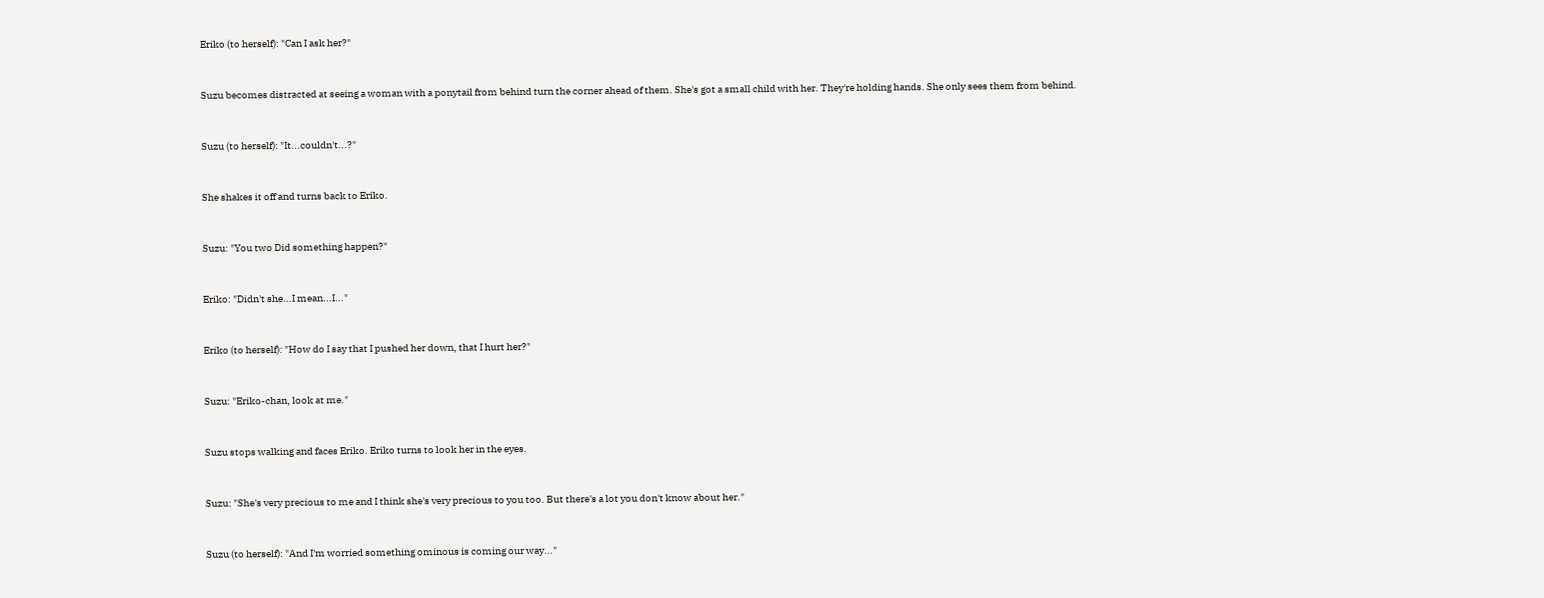Eriko (to herself): "Can I ask her?"


Suzu becomes distracted at seeing a woman with a ponytail from behind turn the corner ahead of them. She's got a small child with her. They're holding hands. She only sees them from behind.


Suzu (to herself): "It...couldn't...?"


She shakes it off and turns back to Eriko.


Suzu: "You two Did something happen?"


Eriko: "Didn't she...I mean...I..."


Eriko (to herself): "How do I say that I pushed her down, that I hurt her?"


Suzu: "Eriko-chan, look at me."


Suzu stops walking and faces Eriko. Eriko turns to look her in the eyes.


Suzu: "She's very precious to me and I think she's very precious to you too. But there's a lot you don't know about her."


Suzu (to herself): "And I'm worried something ominous is coming our way..."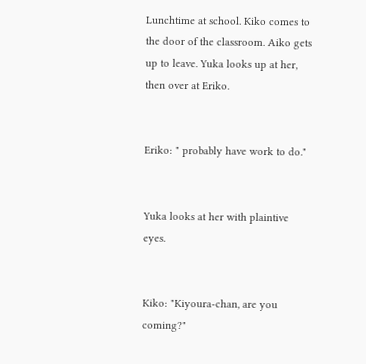Lunchtime at school. Kiko comes to the door of the classroom. Aiko gets up to leave. Yuka looks up at her, then over at Eriko.


Eriko: " probably have work to do."


Yuka looks at her with plaintive eyes.


Kiko: "Kiyoura-chan, are you coming?"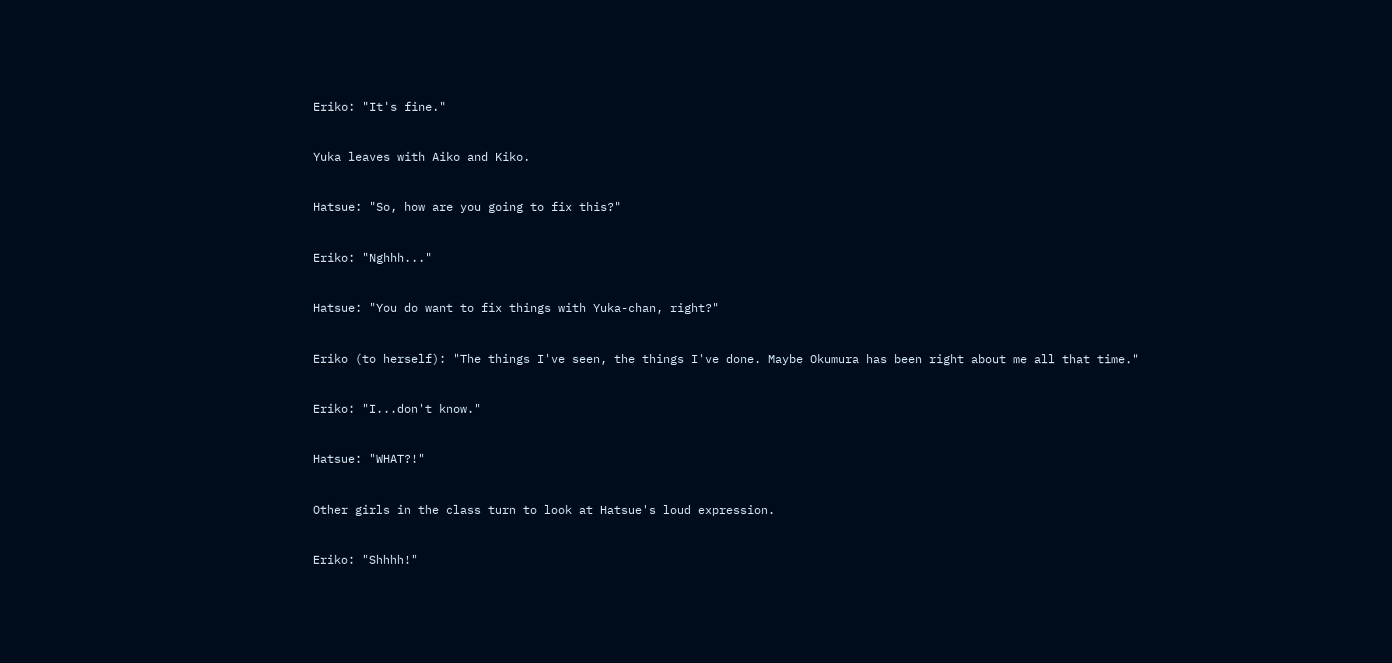Eriko: "It's fine."


Yuka leaves with Aiko and Kiko.


Hatsue: "So, how are you going to fix this?"


Eriko: "Nghhh..."


Hatsue: "You do want to fix things with Yuka-chan, right?"


Eriko (to herself): "The things I've seen, the things I've done. Maybe Okumura has been right about me all that time."


Eriko: "I...don't know."


Hatsue: "WHAT?!"


Other girls in the class turn to look at Hatsue's loud expression.


Eriko: "Shhhh!"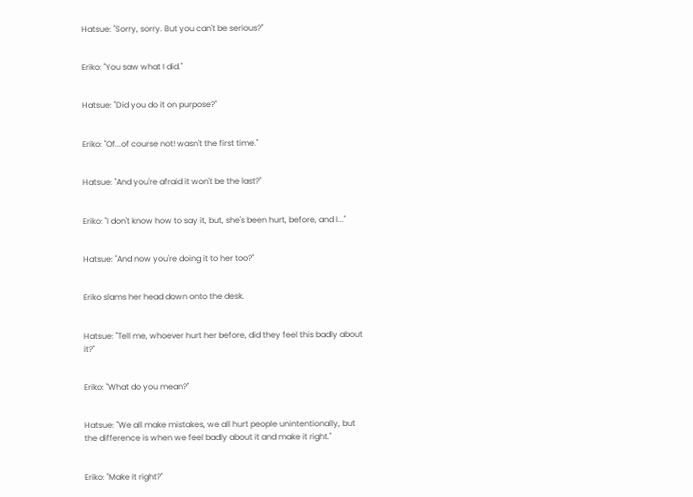Hatsue: "Sorry, sorry. But you can't be serious?"


Eriko: "You saw what I did."


Hatsue: "Did you do it on purpose?"


Eriko: "Of...of course not! wasn't the first time."


Hatsue: "And you're afraid it won't be the last?"


Eriko: "I don't know how to say it, but, she's been hurt, before, and I..."


Hatsue: "And now you're doing it to her too?"


Eriko slams her head down onto the desk.


Hatsue: "Tell me, whoever hurt her before, did they feel this badly about it?"


Eriko: "What do you mean?"


Hatsue: "We all make mistakes, we all hurt people unintentionally, but the difference is when we feel badly about it and make it right."


Eriko: "Make it right?"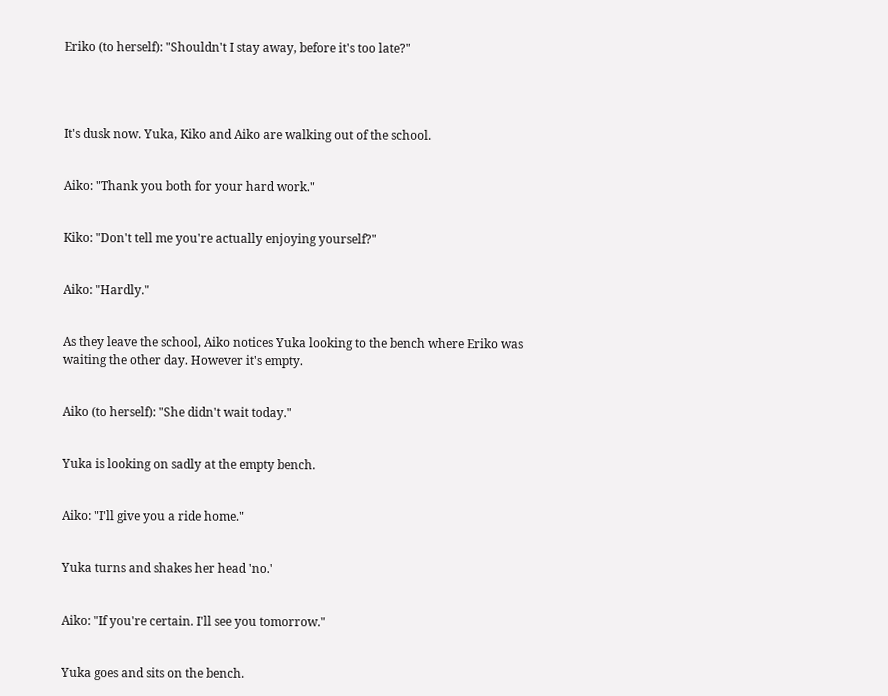Eriko (to herself): "Shouldn't I stay away, before it's too late?"




It's dusk now. Yuka, Kiko and Aiko are walking out of the school.


Aiko: "Thank you both for your hard work."


Kiko: "Don't tell me you're actually enjoying yourself?"


Aiko: "Hardly."


As they leave the school, Aiko notices Yuka looking to the bench where Eriko was waiting the other day. However it's empty.


Aiko (to herself): "She didn't wait today."


Yuka is looking on sadly at the empty bench.


Aiko: "I'll give you a ride home."


Yuka turns and shakes her head 'no.'


Aiko: "If you're certain. I'll see you tomorrow."


Yuka goes and sits on the bench.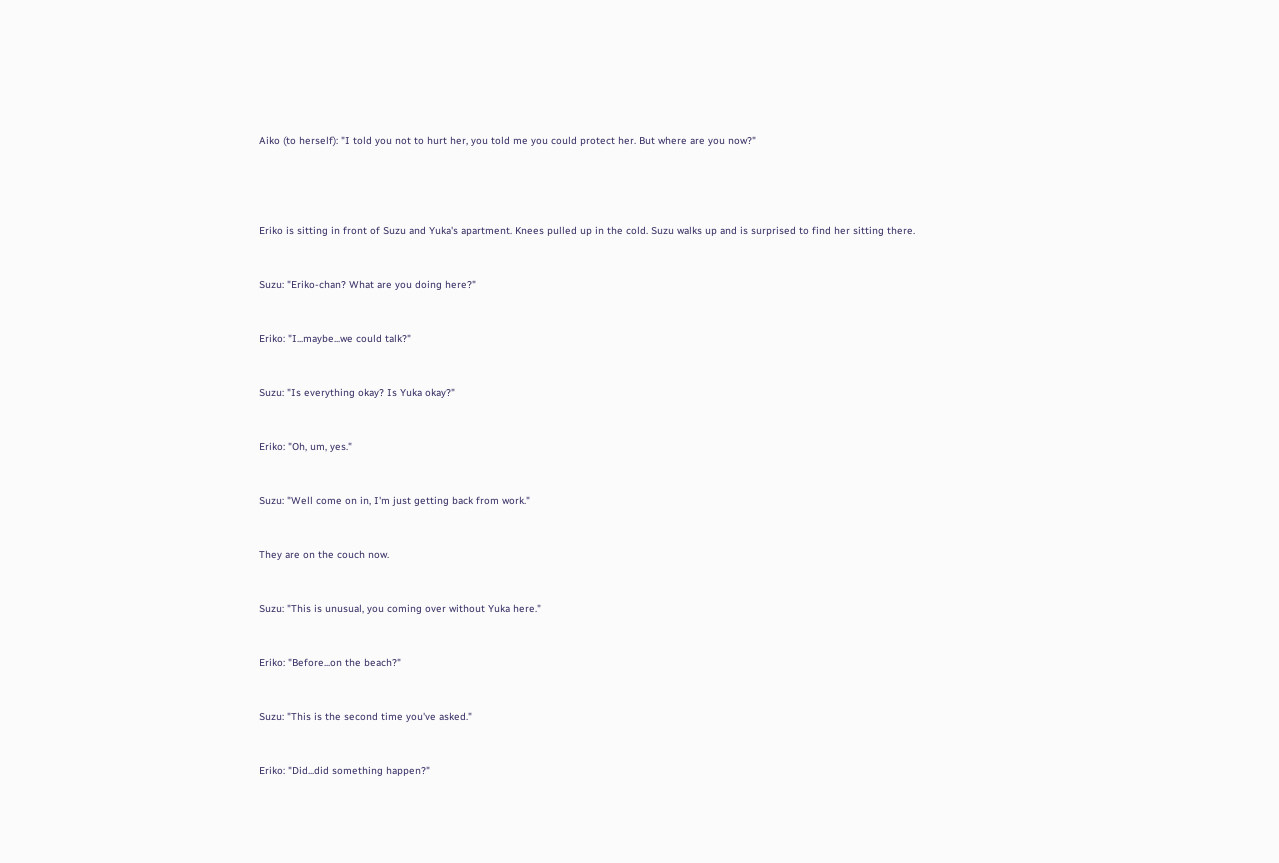Aiko (to herself): "I told you not to hurt her, you told me you could protect her. But where are you now?"




Eriko is sitting in front of Suzu and Yuka's apartment. Knees pulled up in the cold. Suzu walks up and is surprised to find her sitting there.


Suzu: "Eriko-chan? What are you doing here?"


Eriko: "I...maybe...we could talk?"


Suzu: "Is everything okay? Is Yuka okay?"


Eriko: "Oh, um, yes."


Suzu: "Well come on in, I'm just getting back from work."


They are on the couch now.


Suzu: "This is unusual, you coming over without Yuka here."


Eriko: "Before...on the beach?"


Suzu: "This is the second time you've asked."


Eriko: "Did...did something happen?"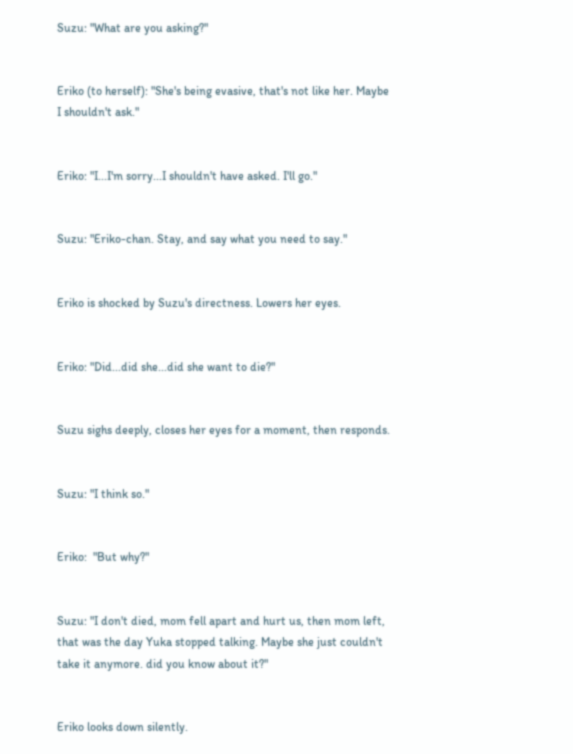Suzu: "What are you asking?"


Eriko (to herself): "She's being evasive, that's not like her. Maybe I shouldn't ask."


Eriko: "I...I'm sorry...I shouldn't have asked. I'll go."


Suzu: "Eriko-chan. Stay, and say what you need to say."


Eriko is shocked by Suzu's directness. Lowers her eyes.


Eriko: "Did...did she...did she want to die?"


Suzu sighs deeply, closes her eyes for a moment, then responds.


Suzu: "I think so."


Eriko:  "But why?"


Suzu: "I don't died, mom fell apart and hurt us, then mom left, that was the day Yuka stopped talking. Maybe she just couldn't take it anymore. did you know about it?"


Eriko looks down silently.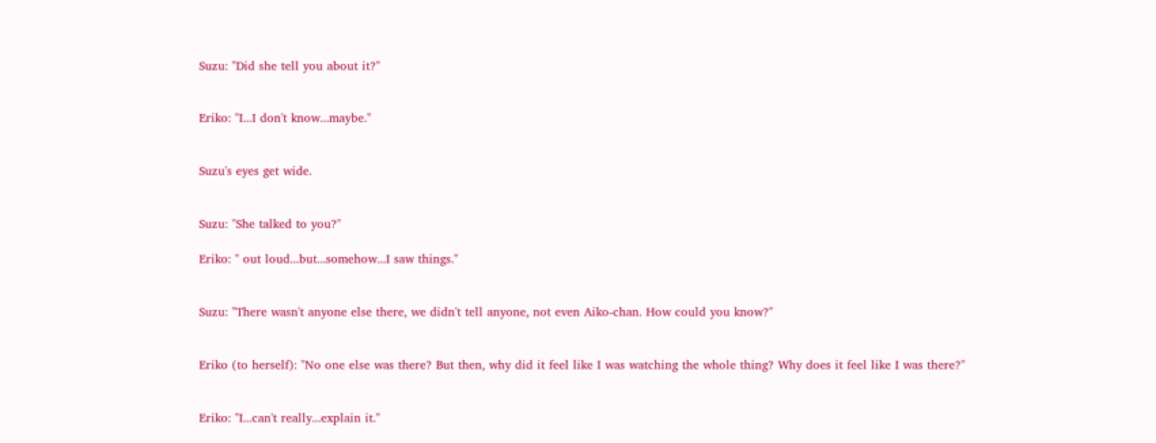Suzu: "Did she tell you about it?"


Eriko: "I...I don't know...maybe."


Suzu's eyes get wide.


Suzu: "She talked to you?"

Eriko: " out loud...but...somehow...I saw things."


Suzu: "There wasn't anyone else there, we didn't tell anyone, not even Aiko-chan. How could you know?"


Eriko (to herself): "No one else was there? But then, why did it feel like I was watching the whole thing? Why does it feel like I was there?"


Eriko: "I...can't really...explain it."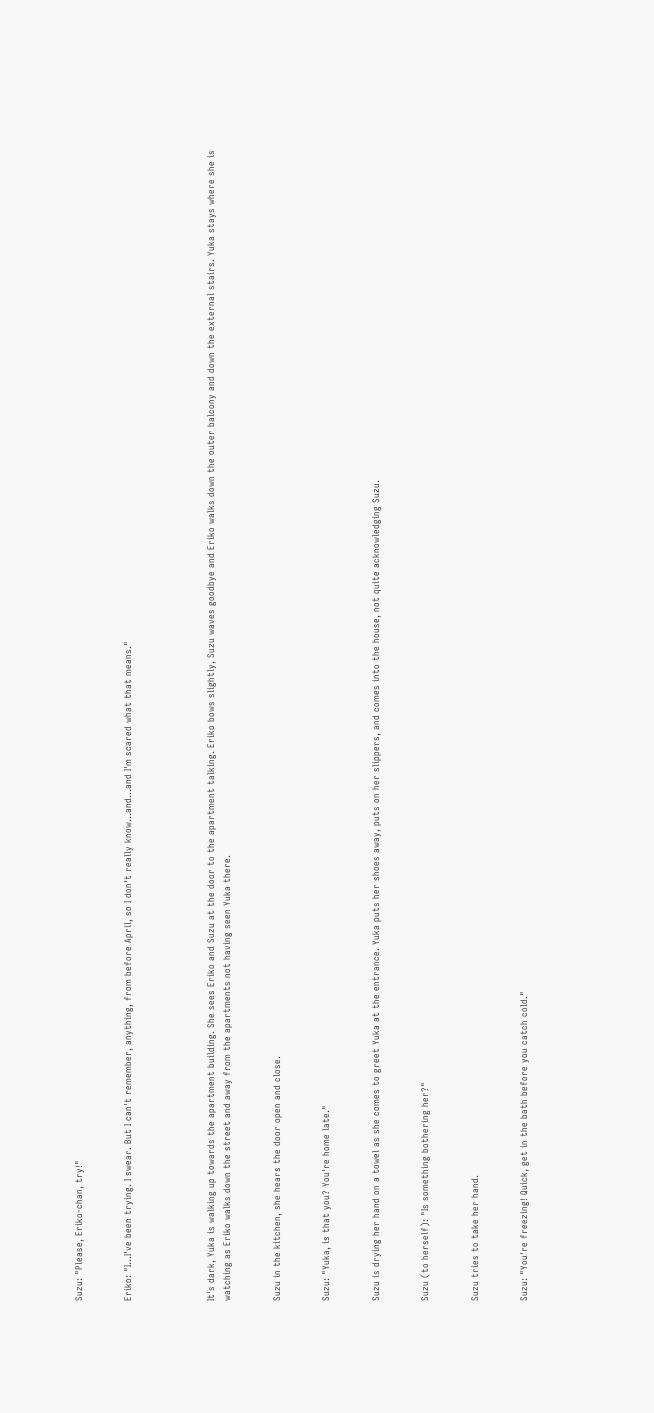Suzu: "Please, Eriko-chan, try!"


Eriko: "I...I've been trying. I swear. But I can't remember, anything, from before April, so I don't really know...and...and I'm scared what that means."




It's dark, Yuka is walking up towards the apartment building. She sees Eriko and Suzu at the door to the apartment talking. Eriko bows slightly, Suzu waves goodbye and Eriko walks down the outer balcony and down the external stairs. Yuka stays where she is watching as Eriko walks down the street and away from the apartments not having seen Yuka there.


Suzu in the kitchen, she hears the door open and close.


Suzu: "Yuka, is that you? You're home late."


Suzu is drying her hand on a towel as she comes to greet Yuka at the entrance. Yuka puts her shoes away, puts on her slippers, and comes into the house, not quite acknowledging Suzu.


Suzu (to herself): "Is something bothering her?"


Suzu tries to take her hand.


Suzu: "You're freezing! Quick, get in the bath before you catch cold."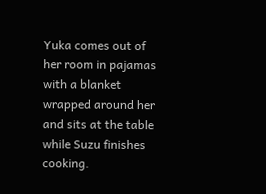Yuka comes out of her room in pajamas with a blanket wrapped around her and sits at the table while Suzu finishes cooking.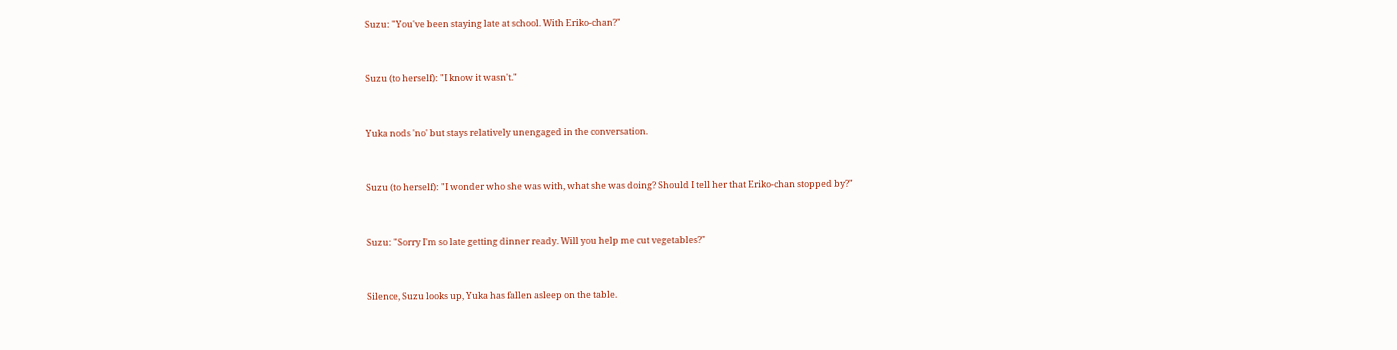Suzu: "You've been staying late at school. With Eriko-chan?"


Suzu (to herself): "I know it wasn't."


Yuka nods 'no' but stays relatively unengaged in the conversation.


Suzu (to herself): "I wonder who she was with, what she was doing? Should I tell her that Eriko-chan stopped by?"


Suzu: "Sorry I'm so late getting dinner ready. Will you help me cut vegetables?"


Silence, Suzu looks up, Yuka has fallen asleep on the table.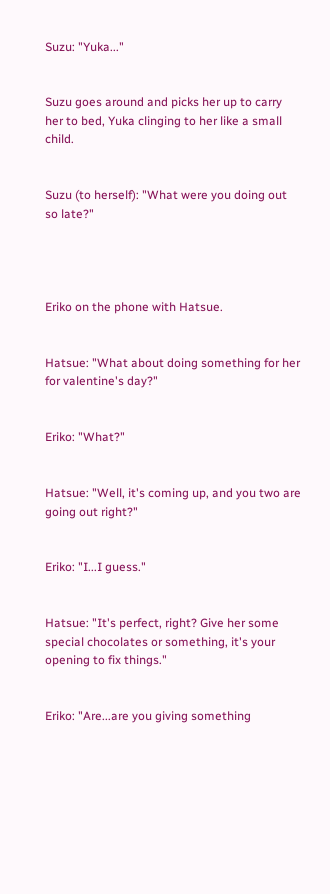Suzu: "Yuka..."


Suzu goes around and picks her up to carry her to bed, Yuka clinging to her like a small child.


Suzu (to herself): "What were you doing out so late?"




Eriko on the phone with Hatsue.


Hatsue: "What about doing something for her for valentine's day?"


Eriko: "What?"


Hatsue: "Well, it's coming up, and you two are going out right?"


Eriko: "I...I guess."


Hatsue: "It's perfect, right? Give her some special chocolates or something, it's your opening to fix things."


Eriko: "Are...are you giving something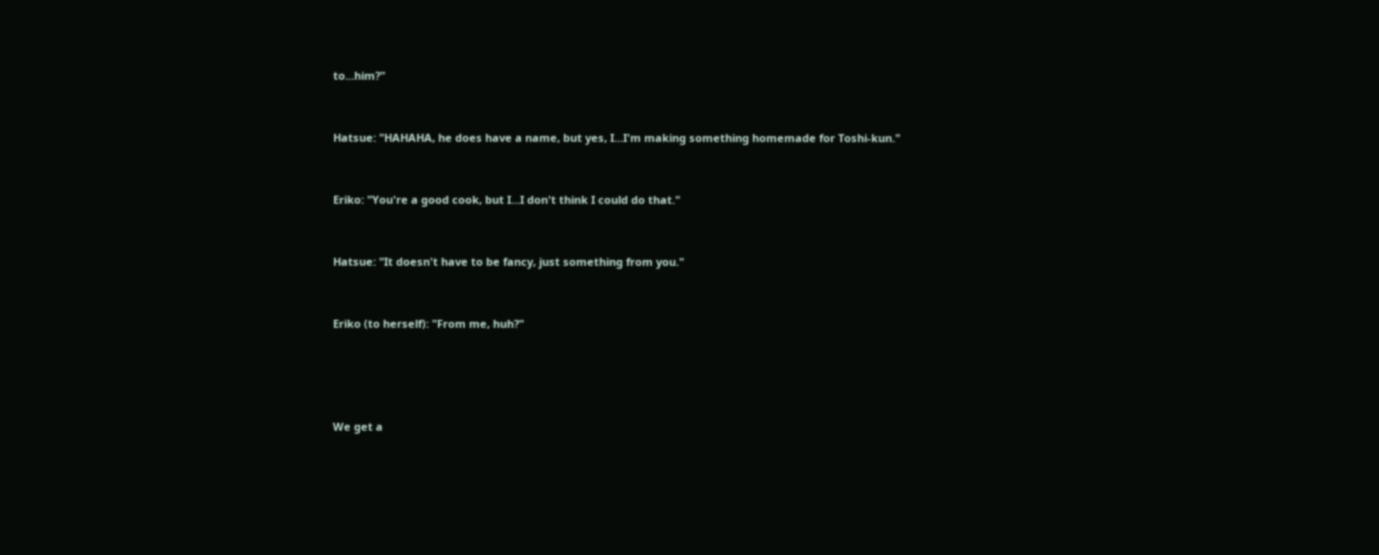to...him?"


Hatsue: "HAHAHA, he does have a name, but yes, I...I'm making something homemade for Toshi-kun."


Eriko: "You're a good cook, but I...I don't think I could do that."


Hatsue: "It doesn't have to be fancy, just something from you."


Eriko (to herself): "From me, huh?"




We get a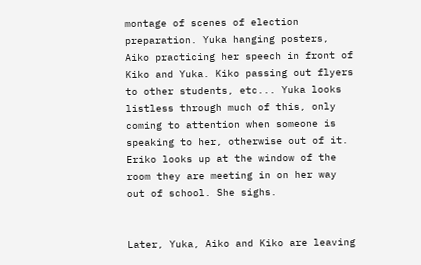montage of scenes of election preparation. Yuka hanging posters, Aiko practicing her speech in front of Kiko and Yuka. Kiko passing out flyers to other students, etc... Yuka looks listless through much of this, only coming to attention when someone is speaking to her, otherwise out of it. Eriko looks up at the window of the room they are meeting in on her way out of school. She sighs.


Later, Yuka, Aiko and Kiko are leaving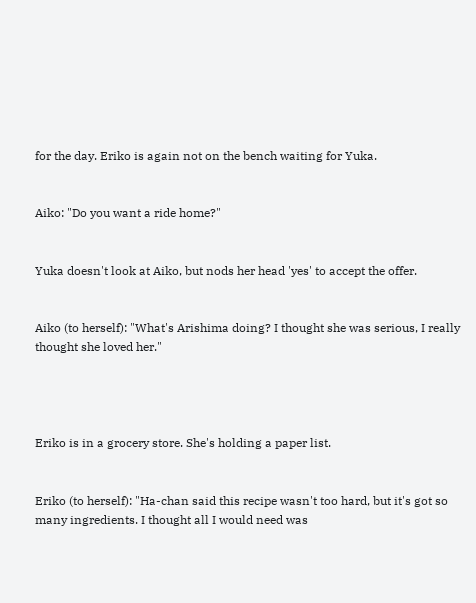for the day. Eriko is again not on the bench waiting for Yuka.


Aiko: "Do you want a ride home?"


Yuka doesn't look at Aiko, but nods her head 'yes' to accept the offer.


Aiko (to herself): "What's Arishima doing? I thought she was serious, I really thought she loved her."




Eriko is in a grocery store. She's holding a paper list.


Eriko (to herself): "Ha-chan said this recipe wasn't too hard, but it's got so many ingredients. I thought all I would need was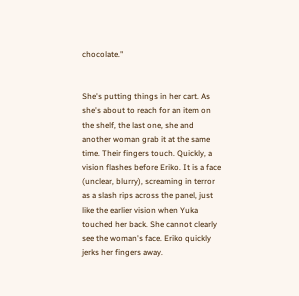chocolate."


She's putting things in her cart. As she's about to reach for an item on the shelf, the last one, she and another woman grab it at the same time. Their fingers touch. Quickly, a vision flashes before Eriko. It is a face (unclear, blurry), screaming in terror as a slash rips across the panel, just like the earlier vision when Yuka touched her back. She cannot clearly see the woman's face. Eriko quickly jerks her fingers away.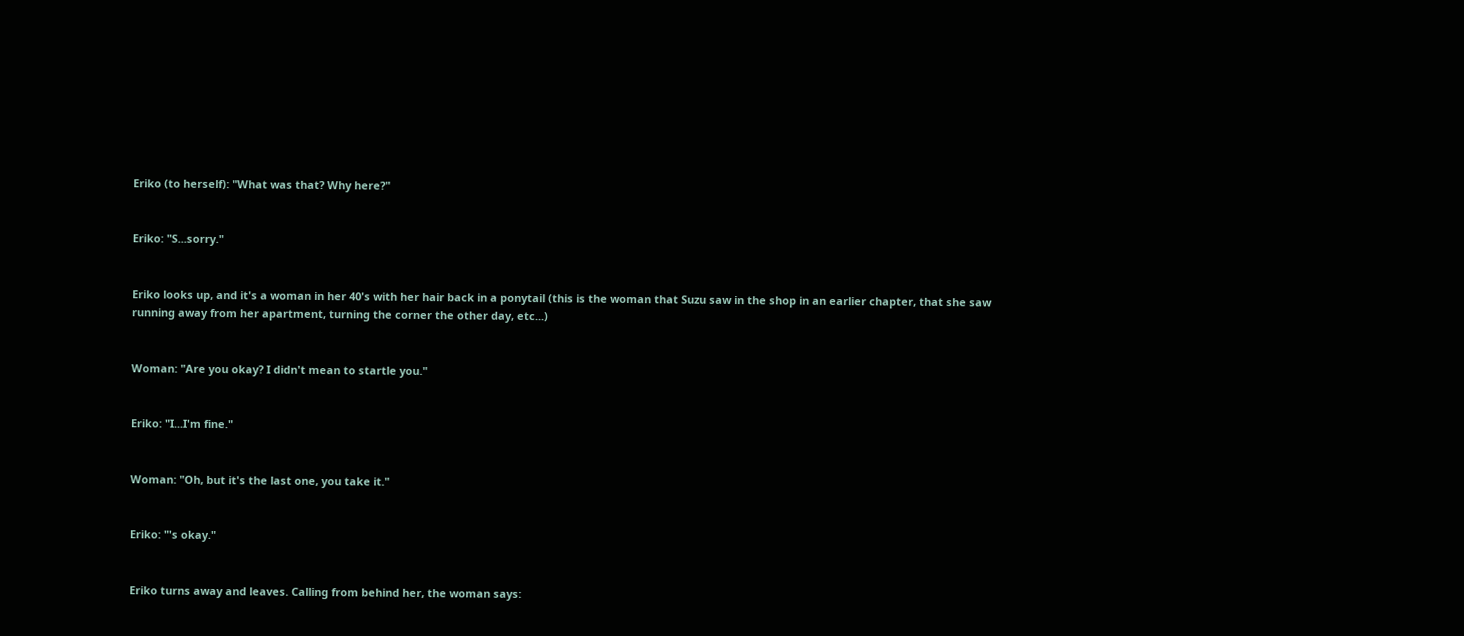Eriko (to herself): "What was that? Why here?"


Eriko: "S...sorry."


Eriko looks up, and it's a woman in her 40's with her hair back in a ponytail (this is the woman that Suzu saw in the shop in an earlier chapter, that she saw running away from her apartment, turning the corner the other day, etc...)


Woman: "Are you okay? I didn't mean to startle you."


Eriko: "I...I'm fine."


Woman: "Oh, but it's the last one, you take it."


Eriko: "'s okay."


Eriko turns away and leaves. Calling from behind her, the woman says: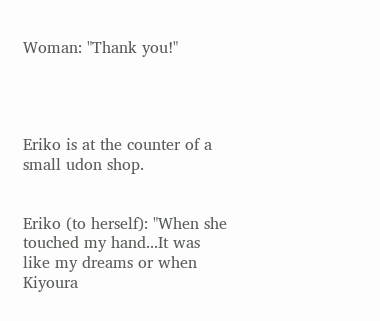Woman: "Thank you!"




Eriko is at the counter of a small udon shop.


Eriko (to herself): "When she touched my hand...It was like my dreams or when Kiyoura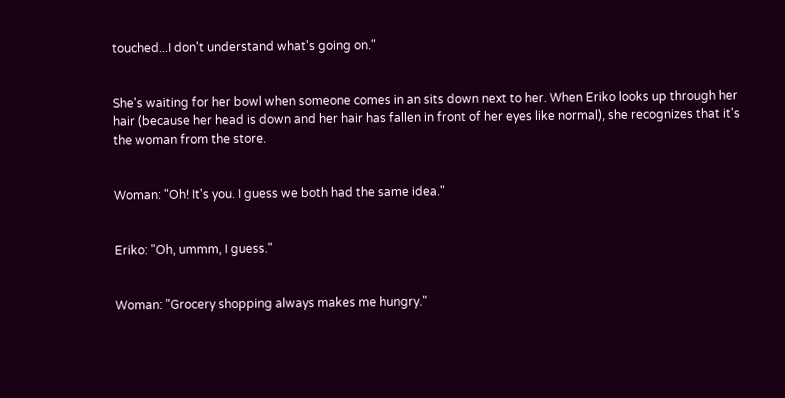touched...I don't understand what's going on."


She's waiting for her bowl when someone comes in an sits down next to her. When Eriko looks up through her hair (because her head is down and her hair has fallen in front of her eyes like normal), she recognizes that it's the woman from the store.


Woman: "Oh! It's you. I guess we both had the same idea."


Eriko: "Oh, ummm, I guess."


Woman: "Grocery shopping always makes me hungry."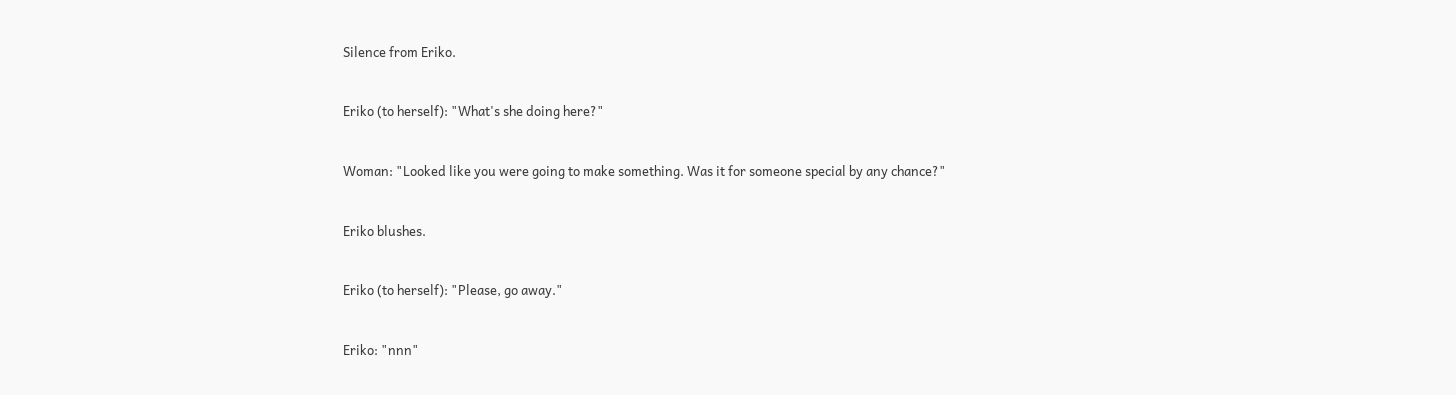Silence from Eriko.


Eriko (to herself): "What's she doing here?"


Woman: "Looked like you were going to make something. Was it for someone special by any chance?"


Eriko blushes.


Eriko (to herself): "Please, go away."


Eriko: "nnn"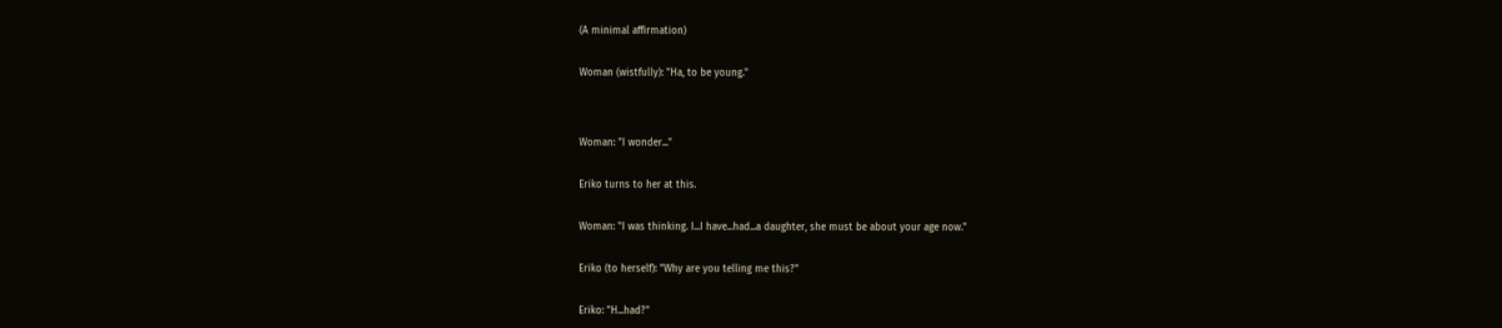(A minimal affirmation)


Woman (wistfully): "Ha, to be young."




Woman: "I wonder..."


Eriko turns to her at this.


Woman: "I was thinking. I...I have...had...a daughter, she must be about your age now."


Eriko (to herself): "Why are you telling me this?"


Eriko: "H...had?"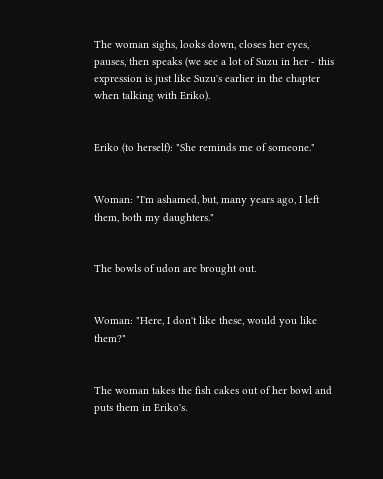The woman sighs, looks down, closes her eyes, pauses, then speaks (we see a lot of Suzu in her - this expression is just like Suzu's earlier in the chapter when talking with Eriko).


Eriko (to herself): "She reminds me of someone."


Woman: "I'm ashamed, but, many years ago, I left them, both my daughters."


The bowls of udon are brought out.


Woman: "Here, I don't like these, would you like them?"


The woman takes the fish cakes out of her bowl and puts them in Eriko's.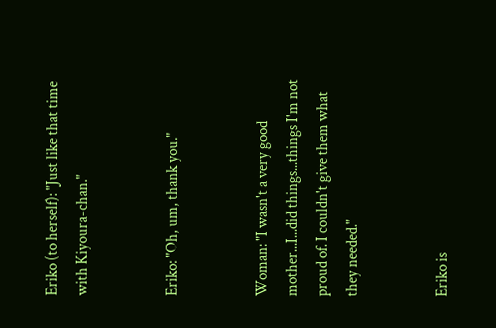Eriko (to herself): "Just like that time with Kiyoura-chan."


Eriko: "Oh, um, thank you."


Woman: "I wasn't a very good mother...I...did things...things I'm not proud of. I couldn't give them what they needed."


Eriko is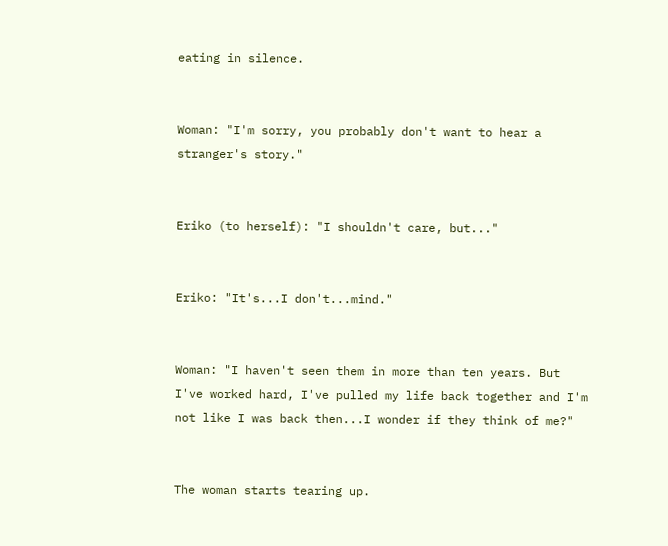eating in silence.


Woman: "I'm sorry, you probably don't want to hear a stranger's story."


Eriko (to herself): "I shouldn't care, but..."


Eriko: "It's...I don't...mind."


Woman: "I haven't seen them in more than ten years. But I've worked hard, I've pulled my life back together and I'm not like I was back then...I wonder if they think of me?"


The woman starts tearing up.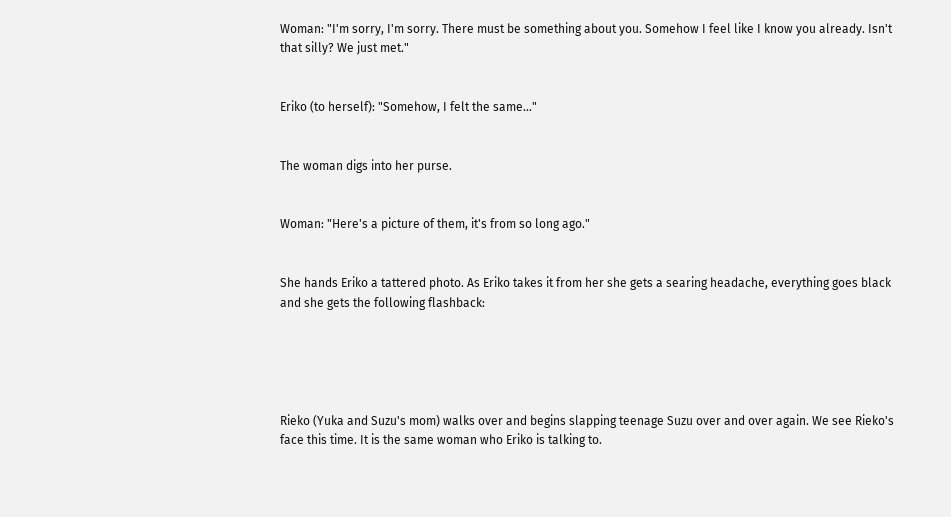Woman: "I'm sorry, I'm sorry. There must be something about you. Somehow I feel like I know you already. Isn't that silly? We just met."


Eriko (to herself): "Somehow, I felt the same..."


The woman digs into her purse.


Woman: "Here's a picture of them, it's from so long ago."


She hands Eriko a tattered photo. As Eriko takes it from her she gets a searing headache, everything goes black and she gets the following flashback:





Rieko (Yuka and Suzu's mom) walks over and begins slapping teenage Suzu over and over again. We see Rieko's face this time. It is the same woman who Eriko is talking to.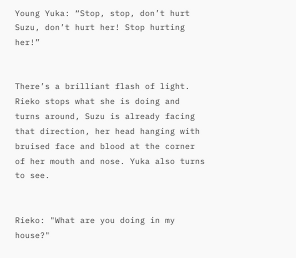Young Yuka: “Stop, stop, don’t hurt Suzu, don’t hurt her! Stop hurting her!”


There’s a brilliant flash of light. Rieko stops what she is doing and turns around, Suzu is already facing that direction, her head hanging with bruised face and blood at the corner of her mouth and nose. Yuka also turns to see.


Rieko: "What are you doing in my house?"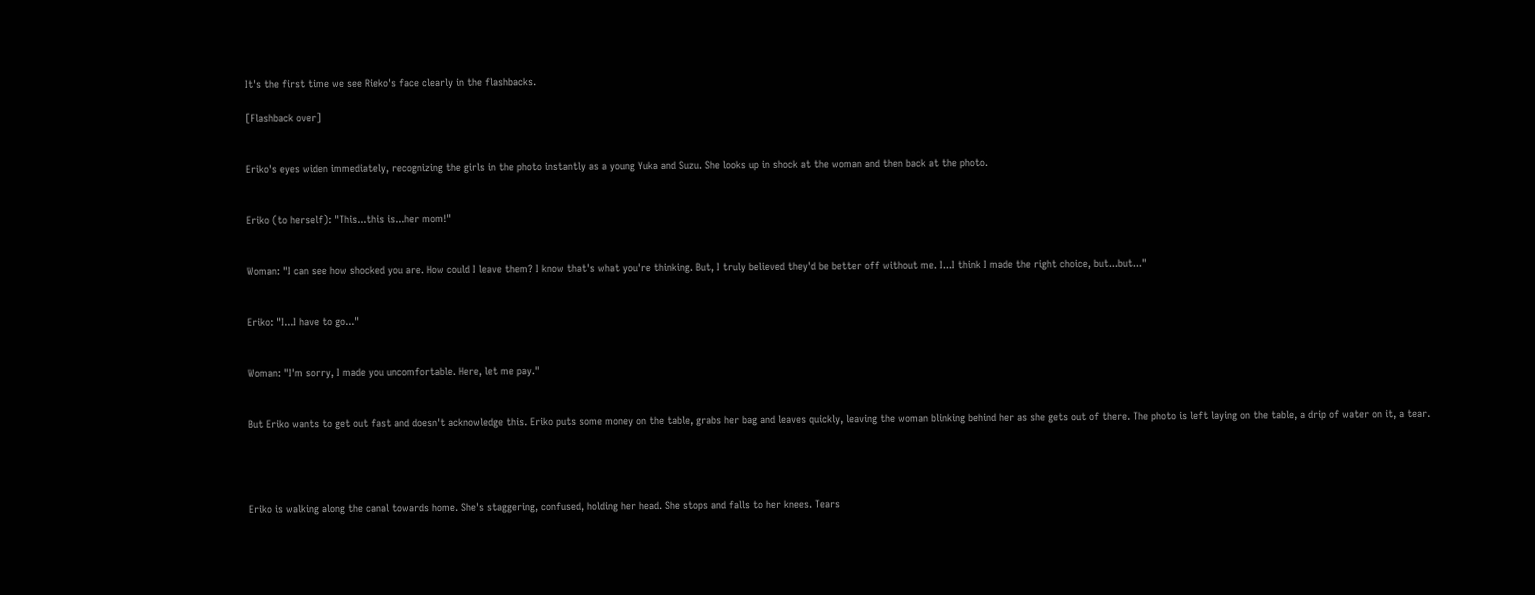It's the first time we see Rieko's face clearly in the flashbacks.

[Flashback over]


Eriko's eyes widen immediately, recognizing the girls in the photo instantly as a young Yuka and Suzu. She looks up in shock at the woman and then back at the photo.


Eriko (to herself): "This...this is...her mom!"


Woman: "I can see how shocked you are. How could I leave them? I know that's what you're thinking. But, I truly believed they'd be better off without me. I...I think I made the right choice, but...but..."


Eriko: "I...I have to go..."


Woman: "I'm sorry, I made you uncomfortable. Here, let me pay."


But Eriko wants to get out fast and doesn't acknowledge this. Eriko puts some money on the table, grabs her bag and leaves quickly, leaving the woman blinking behind her as she gets out of there. The photo is left laying on the table, a drip of water on it, a tear.




Eriko is walking along the canal towards home. She's staggering, confused, holding her head. She stops and falls to her knees. Tears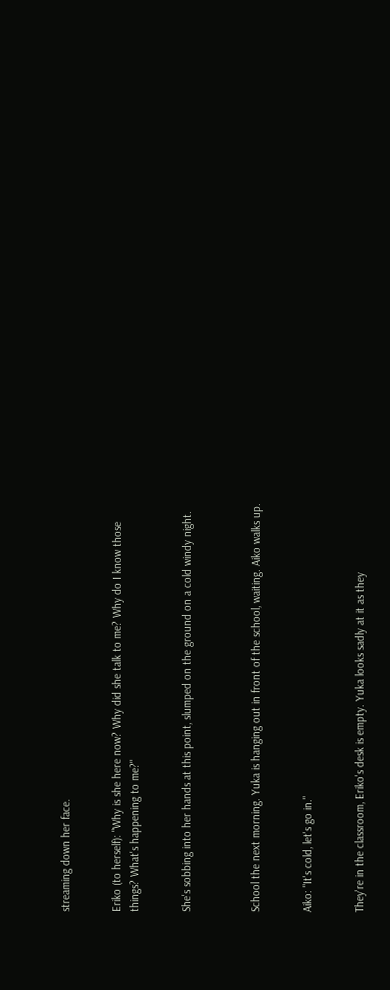streaming down her face.


Eriko (to herself): "Why is she here now? Why did she talk to me? Why do I know those things? What's happening to me?"


She's sobbing into her hands at this point, slumped on the ground on a cold windy night.



School the next morning. Yuka is hanging out in front of the school, waiting. Aiko walks up.


Aiko: "It's cold, let's go in."


They're in the classroom, Eriko's desk is empty. Yuka looks sadly at it as they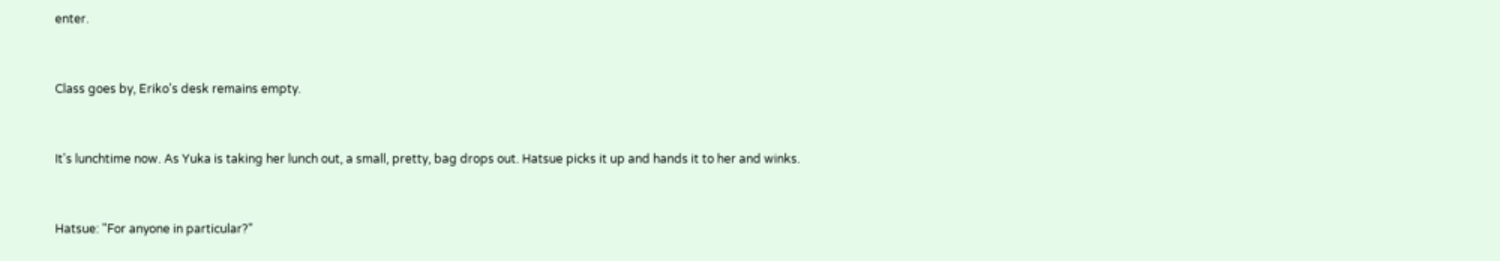enter.


Class goes by, Eriko's desk remains empty.


It's lunchtime now. As Yuka is taking her lunch out, a small, pretty, bag drops out. Hatsue picks it up and hands it to her and winks.


Hatsue: "For anyone in particular?"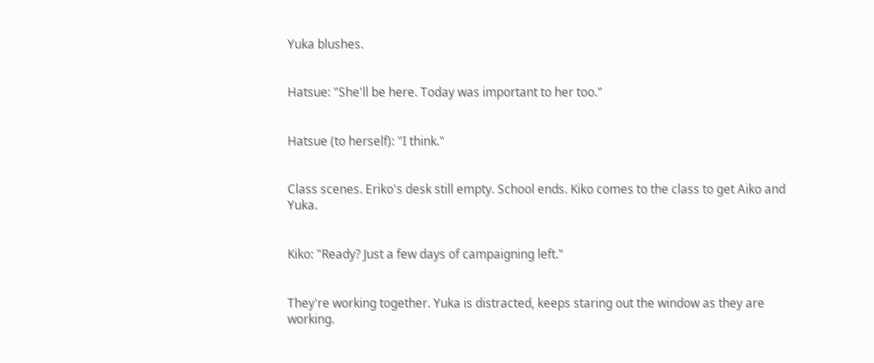Yuka blushes.


Hatsue: "She'll be here. Today was important to her too."


Hatsue (to herself): "I think."


Class scenes. Eriko's desk still empty. School ends. Kiko comes to the class to get Aiko and Yuka.


Kiko: "Ready? Just a few days of campaigning left."


They're working together. Yuka is distracted, keeps staring out the window as they are working.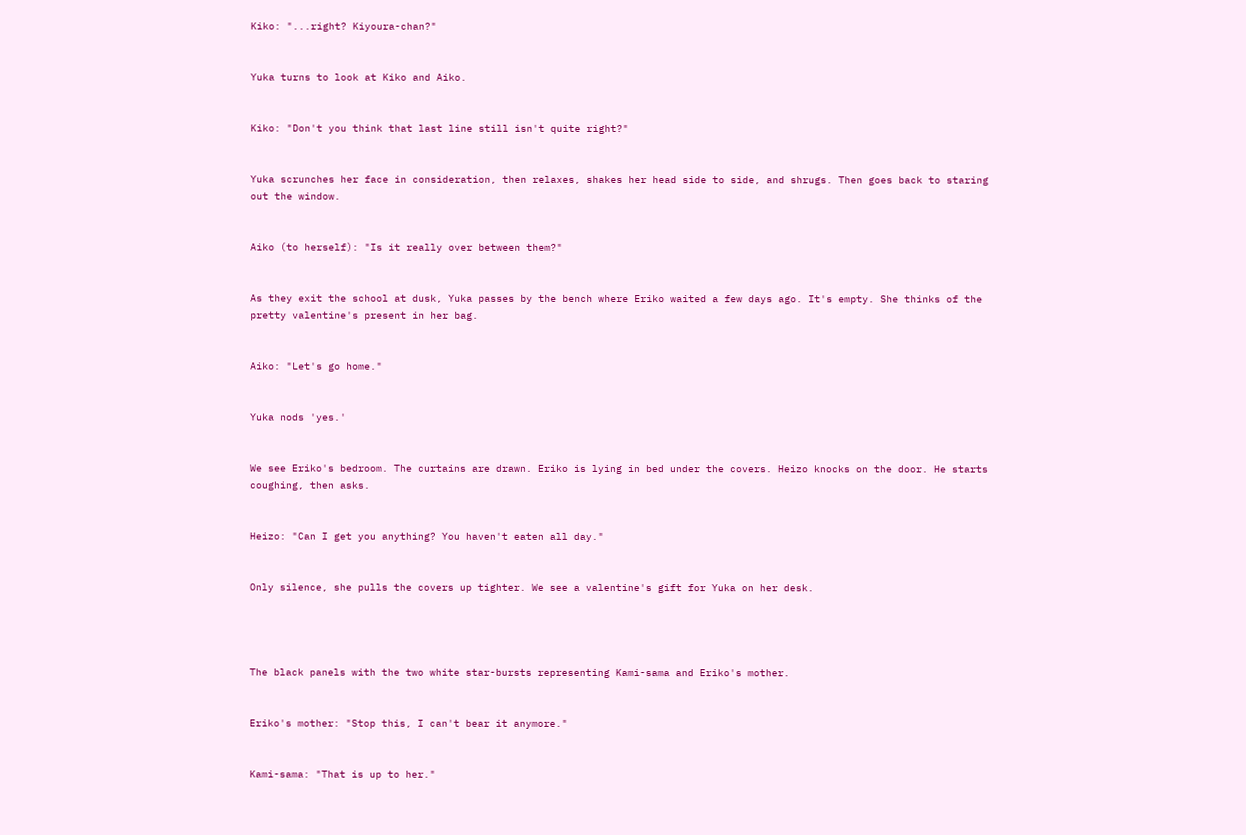Kiko: "...right? Kiyoura-chan?"


Yuka turns to look at Kiko and Aiko.


Kiko: "Don't you think that last line still isn't quite right?"


Yuka scrunches her face in consideration, then relaxes, shakes her head side to side, and shrugs. Then goes back to staring out the window.


Aiko (to herself): "Is it really over between them?"


As they exit the school at dusk, Yuka passes by the bench where Eriko waited a few days ago. It's empty. She thinks of the pretty valentine's present in her bag.


Aiko: "Let's go home."


Yuka nods 'yes.'


We see Eriko's bedroom. The curtains are drawn. Eriko is lying in bed under the covers. Heizo knocks on the door. He starts coughing, then asks.


Heizo: "Can I get you anything? You haven't eaten all day."


Only silence, she pulls the covers up tighter. We see a valentine's gift for Yuka on her desk.




The black panels with the two white star-bursts representing Kami-sama and Eriko's mother.


Eriko's mother: "Stop this, I can't bear it anymore."


Kami-sama: "That is up to her."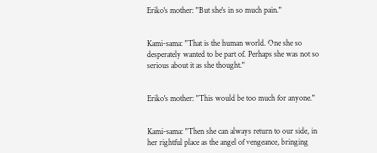Eriko's mother: "But she's in so much pain."


Kami-sama: "That is the human world. One she so desperately wanted to be part of. Perhaps she was not so serious about it as she thought."


Eriko's mother: "This would be too much for anyone."


Kami-sama: "Then she can always return to our side, in her rightful place as the angel of vengeance, bringing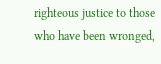righteous justice to those who have been wronged,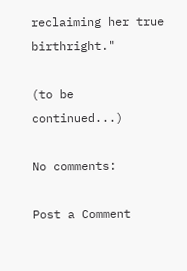reclaiming her true birthright."

(to be continued...)

No comments:

Post a Comment